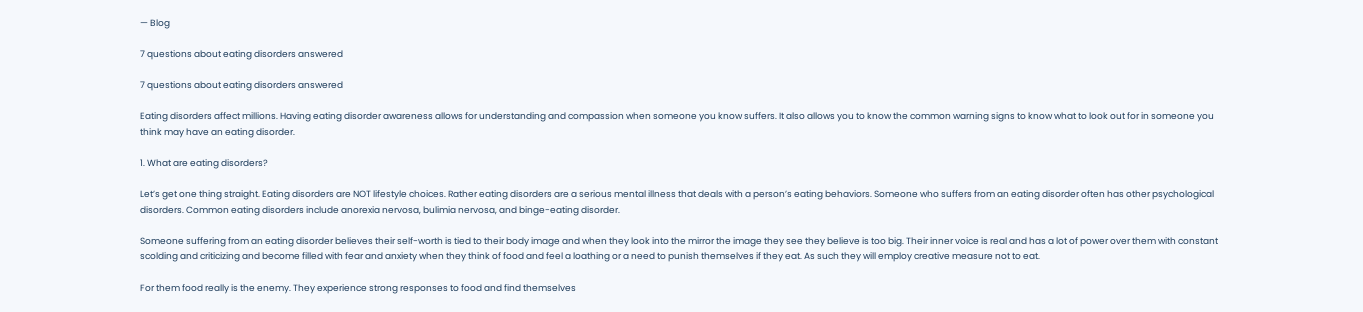— Blog

7 questions about eating disorders answered

7 questions about eating disorders answered

Eating disorders affect millions. Having eating disorder awareness allows for understanding and compassion when someone you know suffers. It also allows you to know the common warning signs to know what to look out for in someone you think may have an eating disorder.

1. What are eating disorders?

Let’s get one thing straight. Eating disorders are NOT lifestyle choices. Rather eating disorders are a serious mental illness that deals with a person’s eating behaviors. Someone who suffers from an eating disorder often has other psychological disorders. Common eating disorders include anorexia nervosa, bulimia nervosa, and binge-eating disorder.

Someone suffering from an eating disorder believes their self-worth is tied to their body image and when they look into the mirror the image they see they believe is too big. Their inner voice is real and has a lot of power over them with constant scolding and criticizing and become filled with fear and anxiety when they think of food and feel a loathing or a need to punish themselves if they eat. As such they will employ creative measure not to eat.

For them food really is the enemy. They experience strong responses to food and find themselves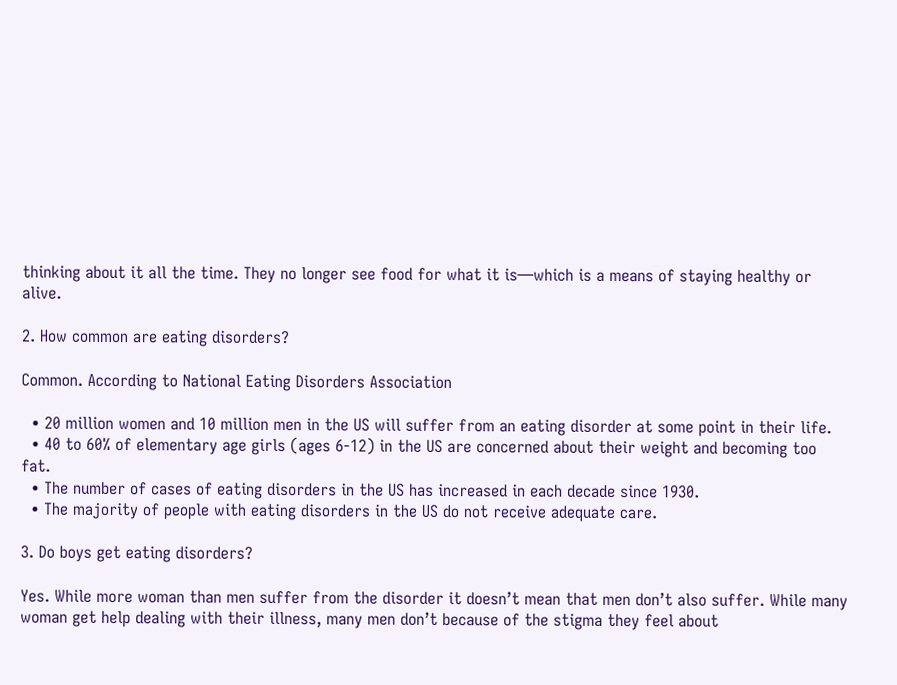thinking about it all the time. They no longer see food for what it is—which is a means of staying healthy or alive.

2. How common are eating disorders?

Common. According to National Eating Disorders Association

  • 20 million women and 10 million men in the US will suffer from an eating disorder at some point in their life.
  • 40 to 60% of elementary age girls (ages 6-12) in the US are concerned about their weight and becoming too fat.
  • The number of cases of eating disorders in the US has increased in each decade since 1930.
  • The majority of people with eating disorders in the US do not receive adequate care.

3. Do boys get eating disorders?

Yes. While more woman than men suffer from the disorder it doesn’t mean that men don’t also suffer. While many woman get help dealing with their illness, many men don’t because of the stigma they feel about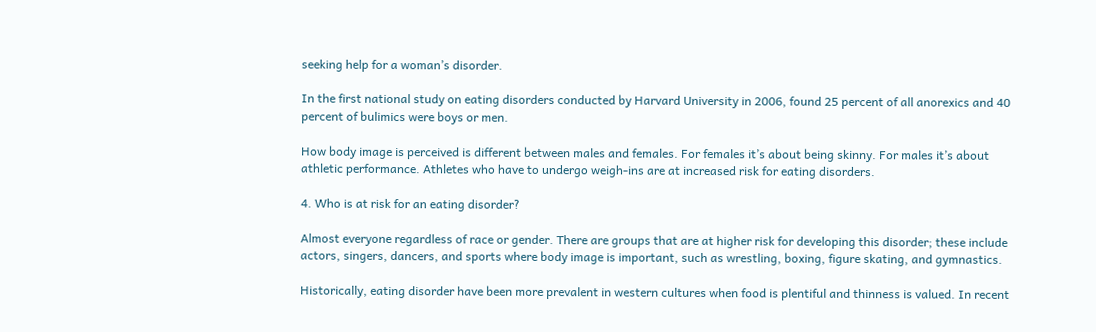seeking help for a woman’s disorder.

In the first national study on eating disorders conducted by Harvard University in 2006, found 25 percent of all anorexics and 40 percent of bulimics were boys or men.

How body image is perceived is different between males and females. For females it’s about being skinny. For males it’s about athletic performance. Athletes who have to undergo weigh-ins are at increased risk for eating disorders.

4. Who is at risk for an eating disorder?

Almost everyone regardless of race or gender. There are groups that are at higher risk for developing this disorder; these include actors, singers, dancers, and sports where body image is important, such as wrestling, boxing, figure skating, and gymnastics.

Historically, eating disorder have been more prevalent in western cultures when food is plentiful and thinness is valued. In recent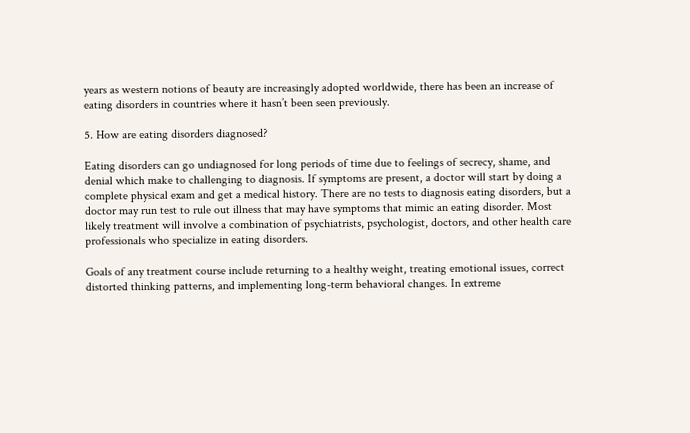years as western notions of beauty are increasingly adopted worldwide, there has been an increase of eating disorders in countries where it hasn’t been seen previously.

5. How are eating disorders diagnosed?

Eating disorders can go undiagnosed for long periods of time due to feelings of secrecy, shame, and denial which make to challenging to diagnosis. If symptoms are present, a doctor will start by doing a complete physical exam and get a medical history. There are no tests to diagnosis eating disorders, but a doctor may run test to rule out illness that may have symptoms that mimic an eating disorder. Most likely treatment will involve a combination of psychiatrists, psychologist, doctors, and other health care professionals who specialize in eating disorders.

Goals of any treatment course include returning to a healthy weight, treating emotional issues, correct distorted thinking patterns, and implementing long-term behavioral changes. In extreme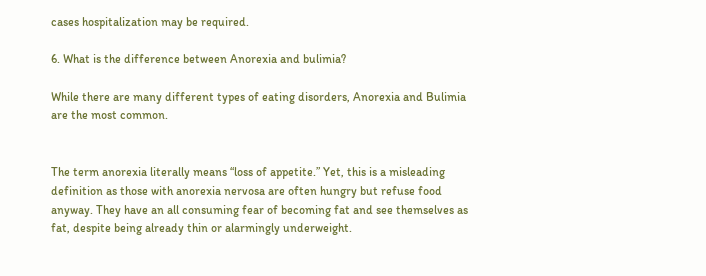cases hospitalization may be required.

6. What is the difference between Anorexia and bulimia?

While there are many different types of eating disorders, Anorexia and Bulimia are the most common.


The term anorexia literally means “loss of appetite.” Yet, this is a misleading definition as those with anorexia nervosa are often hungry but refuse food anyway. They have an all consuming fear of becoming fat and see themselves as fat, despite being already thin or alarmingly underweight.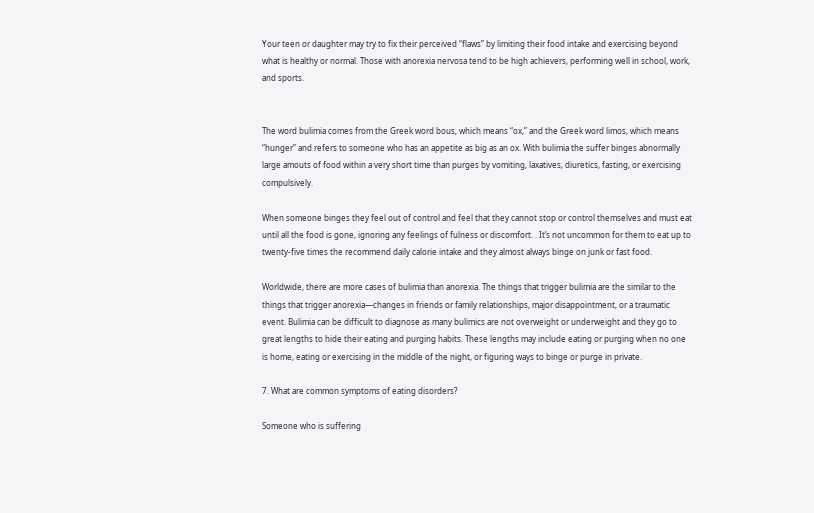Your teen or daughter may try to fix their perceived “flaws” by limiting their food intake and exercising beyond what is healthy or normal. Those with anorexia nervosa tend to be high achievers, performing well in school, work, and sports.


The word bulimia comes from the Greek word bous, which means “ox,” and the Greek word limos, which means “hunger” and refers to someone who has an appetite as big as an ox. With bulimia the suffer binges abnormally large amouts of food within a very short time than purges by vomiting, laxatives, diuretics, fasting, or exercising compulsively.

When someone binges they feel out of control and feel that they cannot stop or control themselves and must eat until all the food is gone, ignoring any feelings of fulness or discomfort. . It’s not uncommon for them to eat up to twenty-five times the recommend daily calorie intake and they almost always binge on junk or fast food.

Worldwide, there are more cases of bulimia than anorexia. The things that trigger bulimia are the similar to the things that trigger anorexia—changes in friends or family relationships, major disappointment, or a traumatic event. Bulimia can be difficult to diagnose as many bulimics are not overweight or underweight and they go to great lengths to hide their eating and purging habits. These lengths may include eating or purging when no one is home, eating or exercising in the middle of the night, or figuring ways to binge or purge in private.

7. What are common symptoms of eating disorders?

Someone who is suffering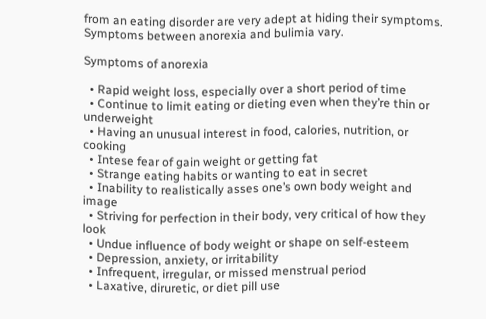from an eating disorder are very adept at hiding their symptoms. Symptoms between anorexia and bulimia vary.

Symptoms of anorexia

  • Rapid weight loss, especially over a short period of time
  • Continue to limit eating or dieting even when they’re thin or underweight
  • Having an unusual interest in food, calories, nutrition, or cooking
  • Intese fear of gain weight or getting fat
  • Strange eating habits or wanting to eat in secret
  • Inability to realistically asses one’s own body weight and image
  • Striving for perfection in their body, very critical of how they look
  • Undue influence of body weight or shape on self-esteem
  • Depression, anxiety, or irritability
  • Infrequent, irregular, or missed menstrual period
  • Laxative, diruretic, or diet pill use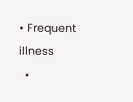• Frequent illness
  •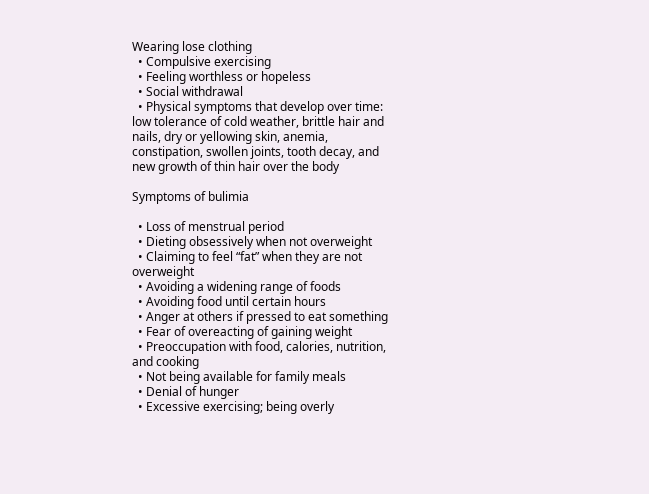Wearing lose clothing
  • Compulsive exercising
  • Feeling worthless or hopeless
  • Social withdrawal
  • Physical symptoms that develop over time: low tolerance of cold weather, brittle hair and nails, dry or yellowing skin, anemia, constipation, swollen joints, tooth decay, and new growth of thin hair over the body

Symptoms of bulimia

  • Loss of menstrual period
  • Dieting obsessively when not overweight
  • Claiming to feel “fat” when they are not overweight
  • Avoiding a widening range of foods
  • Avoiding food until certain hours
  • Anger at others if pressed to eat something
  • Fear of overeacting of gaining weight
  • Preoccupation with food, calories, nutrition, and cooking
  • Not being available for family meals
  • Denial of hunger
  • Excessive exercising; being overly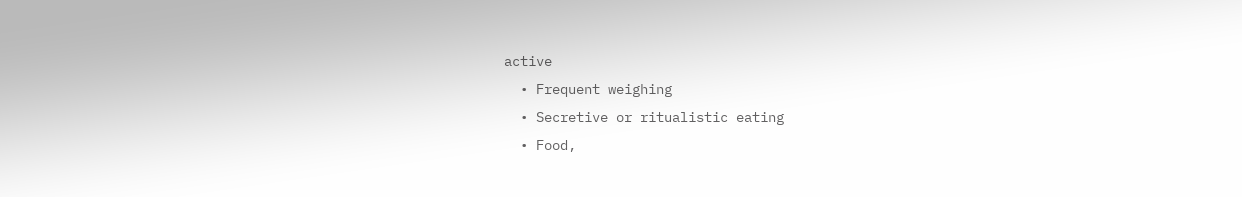active
  • Frequent weighing
  • Secretive or ritualistic eating
  • Food,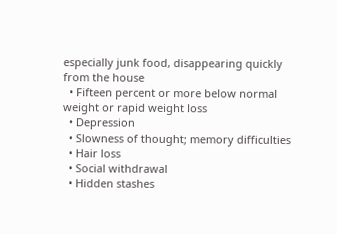especially junk food, disappearing quickly from the house
  • Fifteen percent or more below normal weight or rapid weight loss
  • Depression
  • Slowness of thought; memory difficulties
  • Hair loss
  • Social withdrawal
  • Hidden stashes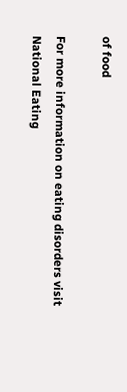of food

For more information on eating disorders visit National Eating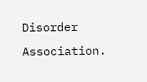Disorder Association.